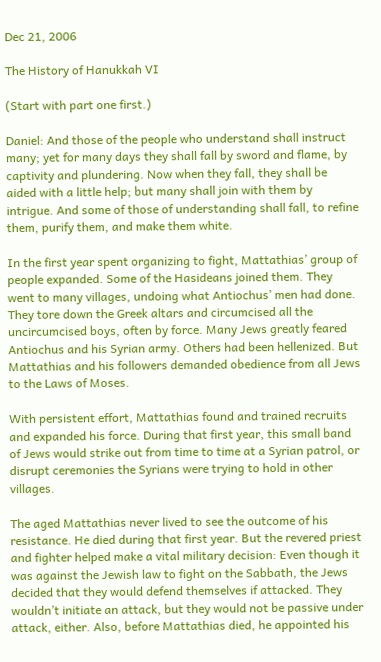Dec 21, 2006

The History of Hanukkah VI

(Start with part one first.)

Daniel: And those of the people who understand shall instruct many; yet for many days they shall fall by sword and flame, by captivity and plundering. Now when they fall, they shall be aided with a little help; but many shall join with them by intrigue. And some of those of understanding shall fall, to refine them, purify them, and make them white.

In the first year spent organizing to fight, Mattathias’ group of people expanded. Some of the Hasideans joined them. They went to many villages, undoing what Antiochus’ men had done. They tore down the Greek altars and circumcised all the uncircumcised boys, often by force. Many Jews greatly feared Antiochus and his Syrian army. Others had been hellenized. But Mattathias and his followers demanded obedience from all Jews to the Laws of Moses.

With persistent effort, Mattathias found and trained recruits and expanded his force. During that first year, this small band of Jews would strike out from time to time at a Syrian patrol, or disrupt ceremonies the Syrians were trying to hold in other villages.

The aged Mattathias never lived to see the outcome of his resistance. He died during that first year. But the revered priest and fighter helped make a vital military decision: Even though it was against the Jewish law to fight on the Sabbath, the Jews decided that they would defend themselves if attacked. They wouldn’t initiate an attack, but they would not be passive under attack, either. Also, before Mattathias died, he appointed his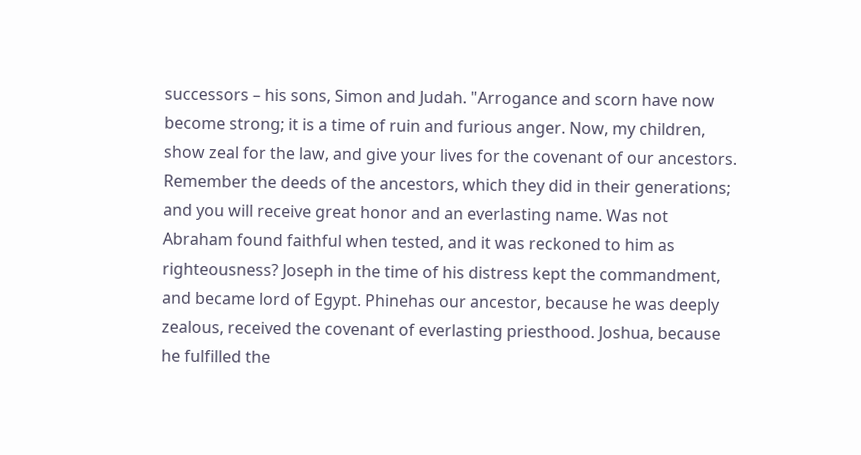successors – his sons, Simon and Judah. "Arrogance and scorn have now become strong; it is a time of ruin and furious anger. Now, my children, show zeal for the law, and give your lives for the covenant of our ancestors. Remember the deeds of the ancestors, which they did in their generations; and you will receive great honor and an everlasting name. Was not Abraham found faithful when tested, and it was reckoned to him as righteousness? Joseph in the time of his distress kept the commandment, and became lord of Egypt. Phinehas our ancestor, because he was deeply zealous, received the covenant of everlasting priesthood. Joshua, because he fulfilled the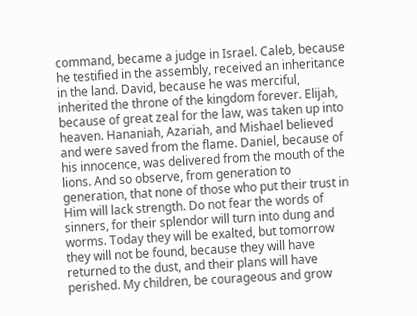command, became a judge in Israel. Caleb, because he testified in the assembly, received an inheritance in the land. David, because he was merciful, inherited the throne of the kingdom forever. Elijah, because of great zeal for the law, was taken up into heaven. Hananiah, Azariah, and Mishael believed and were saved from the flame. Daniel, because of his innocence, was delivered from the mouth of the lions. And so observe, from generation to generation, that none of those who put their trust in Him will lack strength. Do not fear the words of sinners, for their splendor will turn into dung and worms. Today they will be exalted, but tomorrow they will not be found, because they will have returned to the dust, and their plans will have perished. My children, be courageous and grow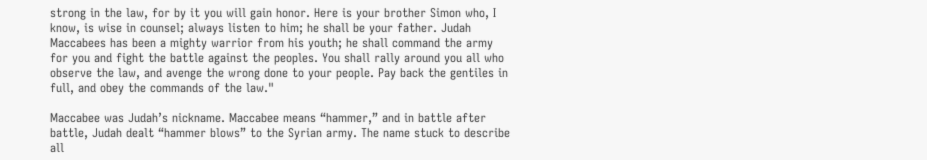strong in the law, for by it you will gain honor. Here is your brother Simon who, I know, is wise in counsel; always listen to him; he shall be your father. Judah Maccabees has been a mighty warrior from his youth; he shall command the army for you and fight the battle against the peoples. You shall rally around you all who observe the law, and avenge the wrong done to your people. Pay back the gentiles in full, and obey the commands of the law."

Maccabee was Judah’s nickname. Maccabee means “hammer,” and in battle after battle, Judah dealt “hammer blows” to the Syrian army. The name stuck to describe all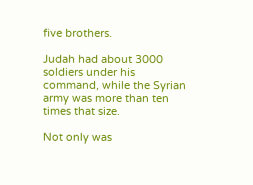five brothers.

Judah had about 3000 soldiers under his command, while the Syrian army was more than ten times that size.

Not only was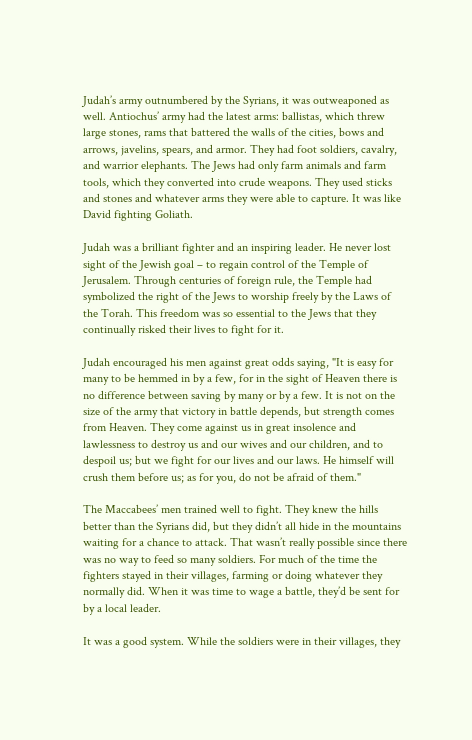Judah’s army outnumbered by the Syrians, it was outweaponed as well. Antiochus’ army had the latest arms: ballistas, which threw large stones, rams that battered the walls of the cities, bows and arrows, javelins, spears, and armor. They had foot soldiers, cavalry, and warrior elephants. The Jews had only farm animals and farm tools, which they converted into crude weapons. They used sticks and stones and whatever arms they were able to capture. It was like David fighting Goliath.

Judah was a brilliant fighter and an inspiring leader. He never lost sight of the Jewish goal – to regain control of the Temple of Jerusalem. Through centuries of foreign rule, the Temple had symbolized the right of the Jews to worship freely by the Laws of the Torah. This freedom was so essential to the Jews that they continually risked their lives to fight for it.

Judah encouraged his men against great odds saying, "It is easy for many to be hemmed in by a few, for in the sight of Heaven there is no difference between saving by many or by a few. It is not on the size of the army that victory in battle depends, but strength comes from Heaven. They come against us in great insolence and lawlessness to destroy us and our wives and our children, and to despoil us; but we fight for our lives and our laws. He himself will crush them before us; as for you, do not be afraid of them."

The Maccabees’ men trained well to fight. They knew the hills better than the Syrians did, but they didn’t all hide in the mountains waiting for a chance to attack. That wasn’t really possible since there was no way to feed so many soldiers. For much of the time the fighters stayed in their villages, farming or doing whatever they normally did. When it was time to wage a battle, they’d be sent for by a local leader.

It was a good system. While the soldiers were in their villages, they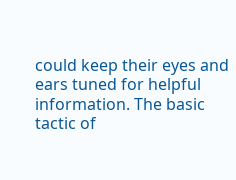could keep their eyes and ears tuned for helpful information. The basic tactic of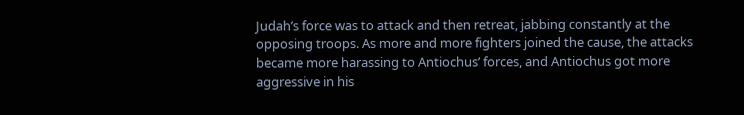Judah’s force was to attack and then retreat, jabbing constantly at the opposing troops. As more and more fighters joined the cause, the attacks became more harassing to Antiochus’ forces, and Antiochus got more aggressive in his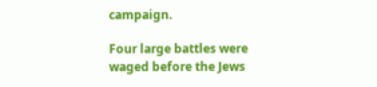campaign.

Four large battles were waged before the Jews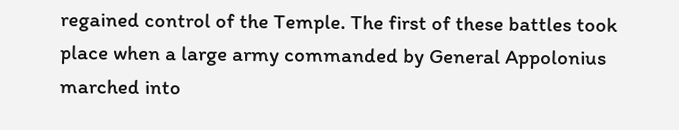regained control of the Temple. The first of these battles took place when a large army commanded by General Appolonius marched into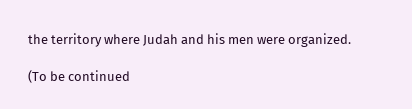the territory where Judah and his men were organized.

(To be continued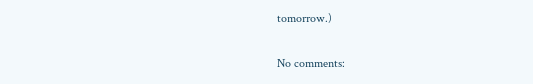tomorrow.)

No comments: